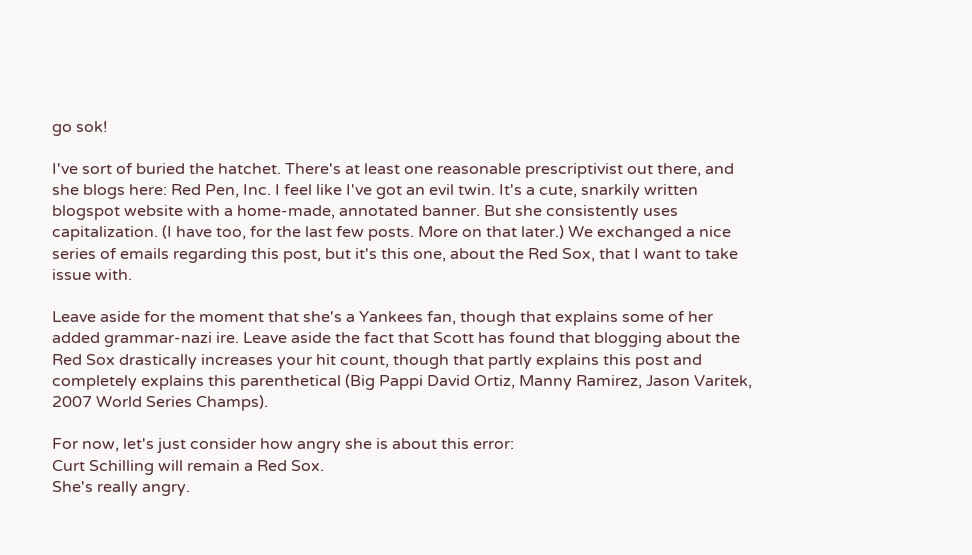go sok!

I've sort of buried the hatchet. There's at least one reasonable prescriptivist out there, and she blogs here: Red Pen, Inc. I feel like I've got an evil twin. It's a cute, snarkily written blogspot website with a home-made, annotated banner. But she consistently uses capitalization. (I have too, for the last few posts. More on that later.) We exchanged a nice series of emails regarding this post, but it's this one, about the Red Sox, that I want to take issue with.

Leave aside for the moment that she's a Yankees fan, though that explains some of her added grammar-nazi ire. Leave aside the fact that Scott has found that blogging about the Red Sox drastically increases your hit count, though that partly explains this post and completely explains this parenthetical (Big Pappi David Ortiz, Manny Ramirez, Jason Varitek, 2007 World Series Champs).

For now, let's just consider how angry she is about this error:
Curt Schilling will remain a Red Sox.
She's really angry.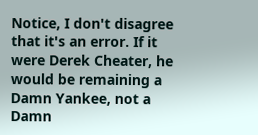Notice, I don't disagree that it's an error. If it were Derek Cheater, he would be remaining a Damn Yankee, not a Damn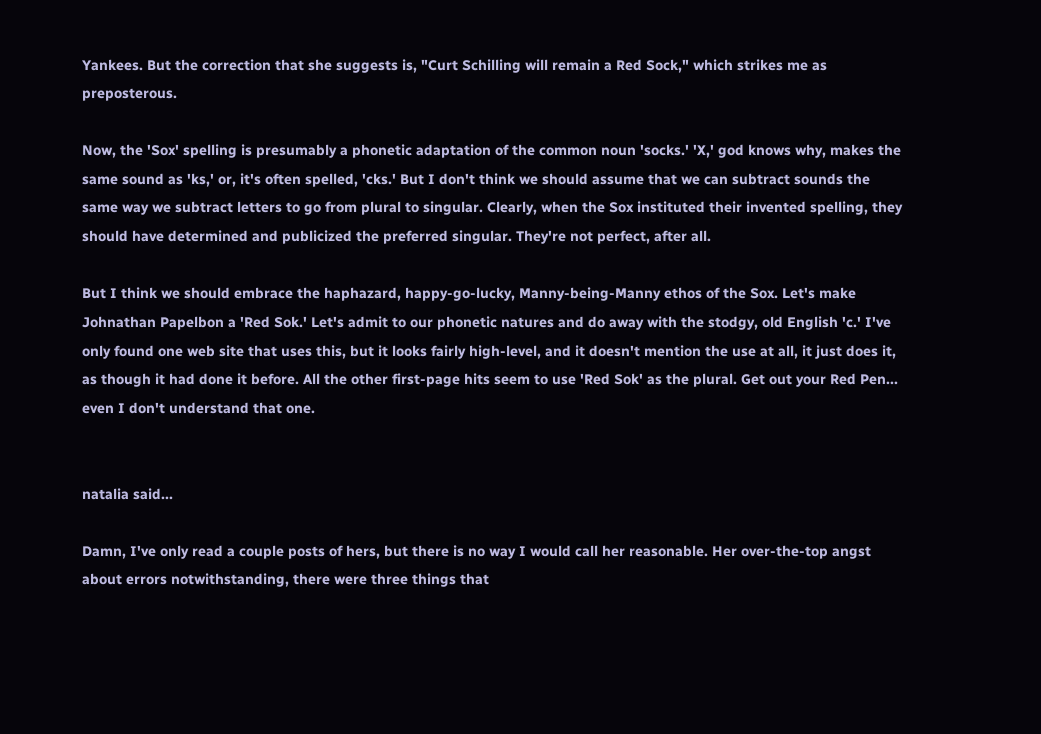Yankees. But the correction that she suggests is, "Curt Schilling will remain a Red Sock," which strikes me as preposterous.

Now, the 'Sox' spelling is presumably a phonetic adaptation of the common noun 'socks.' 'X,' god knows why, makes the same sound as 'ks,' or, it's often spelled, 'cks.' But I don't think we should assume that we can subtract sounds the same way we subtract letters to go from plural to singular. Clearly, when the Sox instituted their invented spelling, they should have determined and publicized the preferred singular. They're not perfect, after all.

But I think we should embrace the haphazard, happy-go-lucky, Manny-being-Manny ethos of the Sox. Let's make Johnathan Papelbon a 'Red Sok.' Let's admit to our phonetic natures and do away with the stodgy, old English 'c.' I've only found one web site that uses this, but it looks fairly high-level, and it doesn't mention the use at all, it just does it, as though it had done it before. All the other first-page hits seem to use 'Red Sok' as the plural. Get out your Red Pen... even I don't understand that one.


natalia said...

Damn, I've only read a couple posts of hers, but there is no way I would call her reasonable. Her over-the-top angst about errors notwithstanding, there were three things that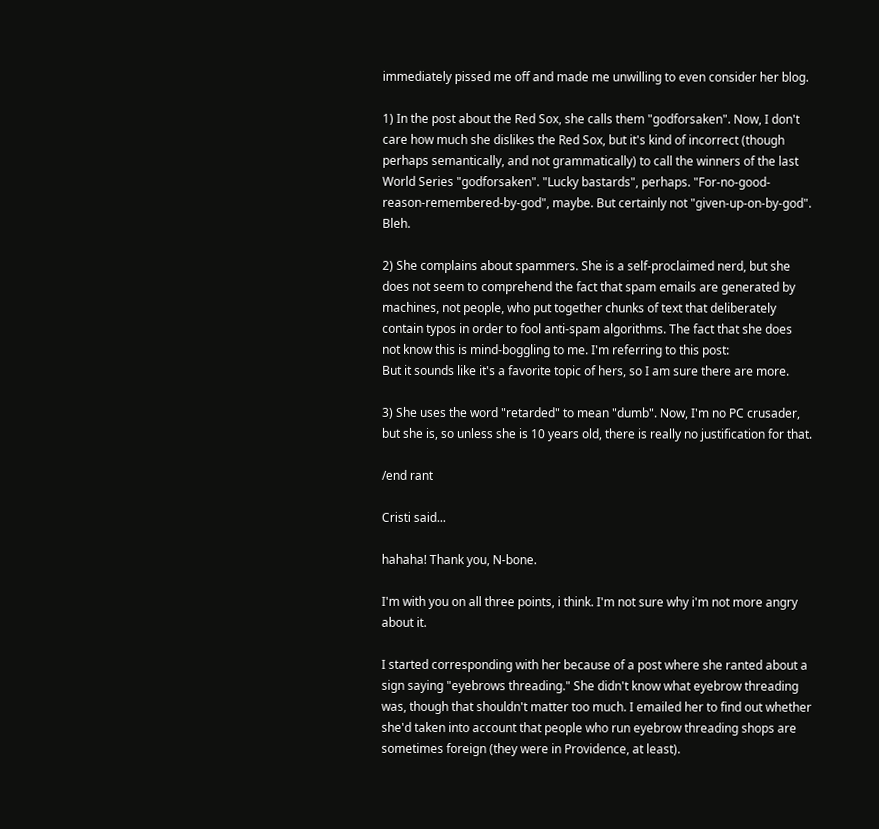immediately pissed me off and made me unwilling to even consider her blog.

1) In the post about the Red Sox, she calls them "godforsaken". Now, I don't care how much she dislikes the Red Sox, but it's kind of incorrect (though perhaps semantically, and not grammatically) to call the winners of the last World Series "godforsaken". "Lucky bastards", perhaps. "For-no-good-reason-remembered-by-god", maybe. But certainly not "given-up-on-by-god". Bleh.

2) She complains about spammers. She is a self-proclaimed nerd, but she does not seem to comprehend the fact that spam emails are generated by machines, not people, who put together chunks of text that deliberately contain typos in order to fool anti-spam algorithms. The fact that she does not know this is mind-boggling to me. I'm referring to this post:
But it sounds like it's a favorite topic of hers, so I am sure there are more.

3) She uses the word "retarded" to mean "dumb". Now, I'm no PC crusader, but she is, so unless she is 10 years old, there is really no justification for that.

/end rant

Cristi said...

hahaha! Thank you, N-bone.

I'm with you on all three points, i think. I'm not sure why i'm not more angry about it.

I started corresponding with her because of a post where she ranted about a sign saying "eyebrows threading." She didn't know what eyebrow threading was, though that shouldn't matter too much. I emailed her to find out whether she'd taken into account that people who run eyebrow threading shops are sometimes foreign (they were in Providence, at least).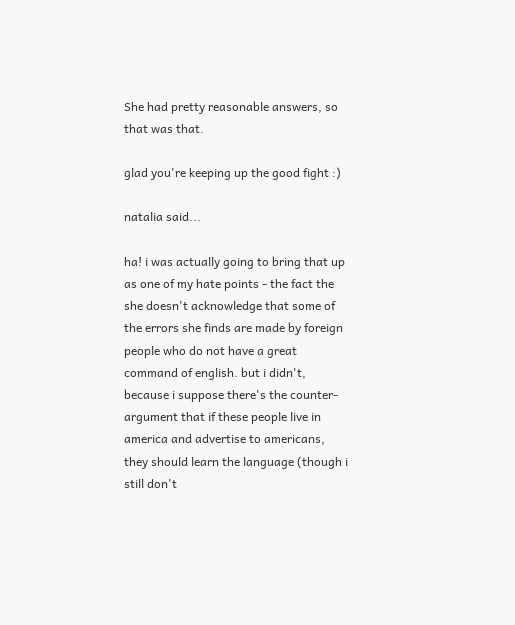She had pretty reasonable answers, so that was that.

glad you're keeping up the good fight :)

natalia said...

ha! i was actually going to bring that up as one of my hate points - the fact the she doesn't acknowledge that some of the errors she finds are made by foreign people who do not have a great command of english. but i didn't, because i suppose there's the counter-argument that if these people live in america and advertise to americans, they should learn the language (though i still don't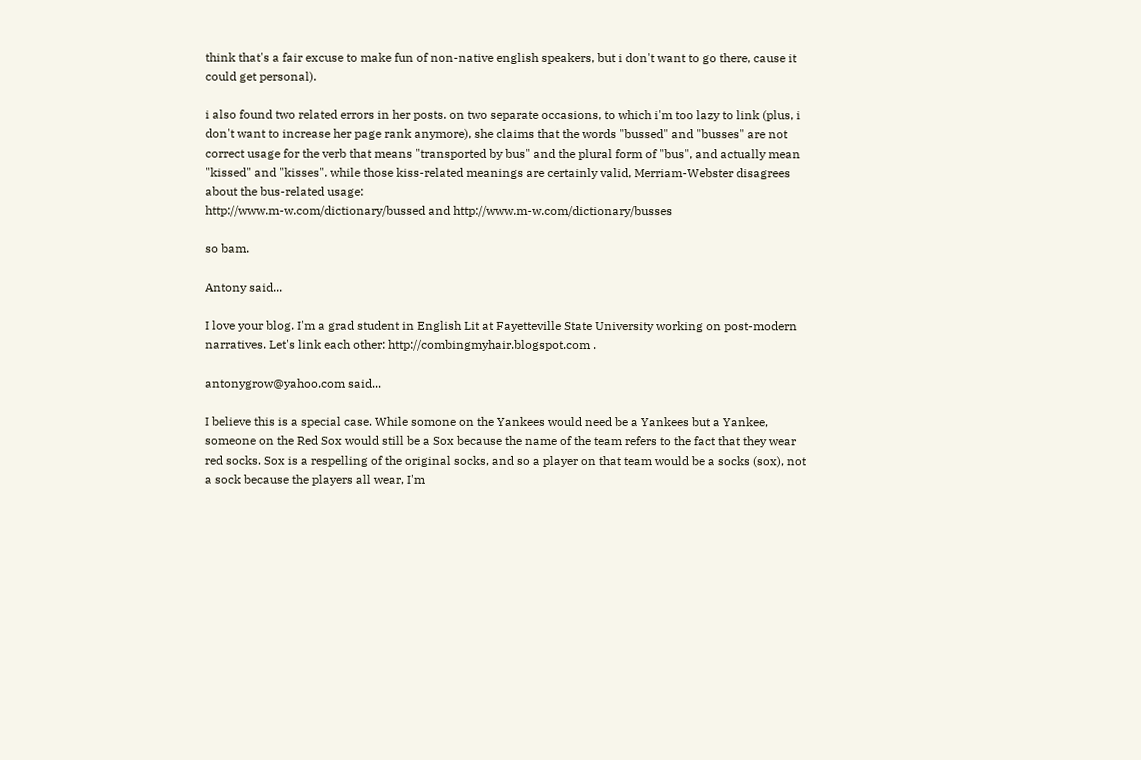think that's a fair excuse to make fun of non-native english speakers, but i don't want to go there, cause it could get personal).

i also found two related errors in her posts. on two separate occasions, to which i'm too lazy to link (plus, i don't want to increase her page rank anymore), she claims that the words "bussed" and "busses" are not correct usage for the verb that means "transported by bus" and the plural form of "bus", and actually mean "kissed" and "kisses". while those kiss-related meanings are certainly valid, Merriam-Webster disagrees about the bus-related usage:
http://www.m-w.com/dictionary/bussed and http://www.m-w.com/dictionary/busses

so bam.

Antony said...

I love your blog. I'm a grad student in English Lit at Fayetteville State University working on post-modern narratives. Let's link each other: http://combingmyhair.blogspot.com .

antonygrow@yahoo.com said...

I believe this is a special case. While somone on the Yankees would need be a Yankees but a Yankee, someone on the Red Sox would still be a Sox because the name of the team refers to the fact that they wear red socks. Sox is a respelling of the original socks, and so a player on that team would be a socks (sox), not a sock because the players all wear, I'm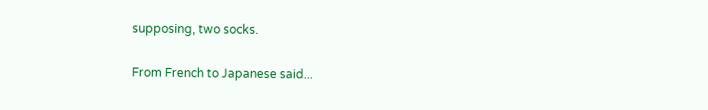supposing, two socks.

From French to Japanese said...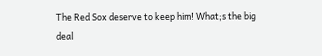The Red Sox deserve to keep him! What;s the big deal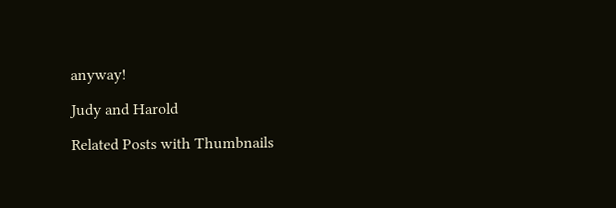anyway!

Judy and Harold

Related Posts with Thumbnails